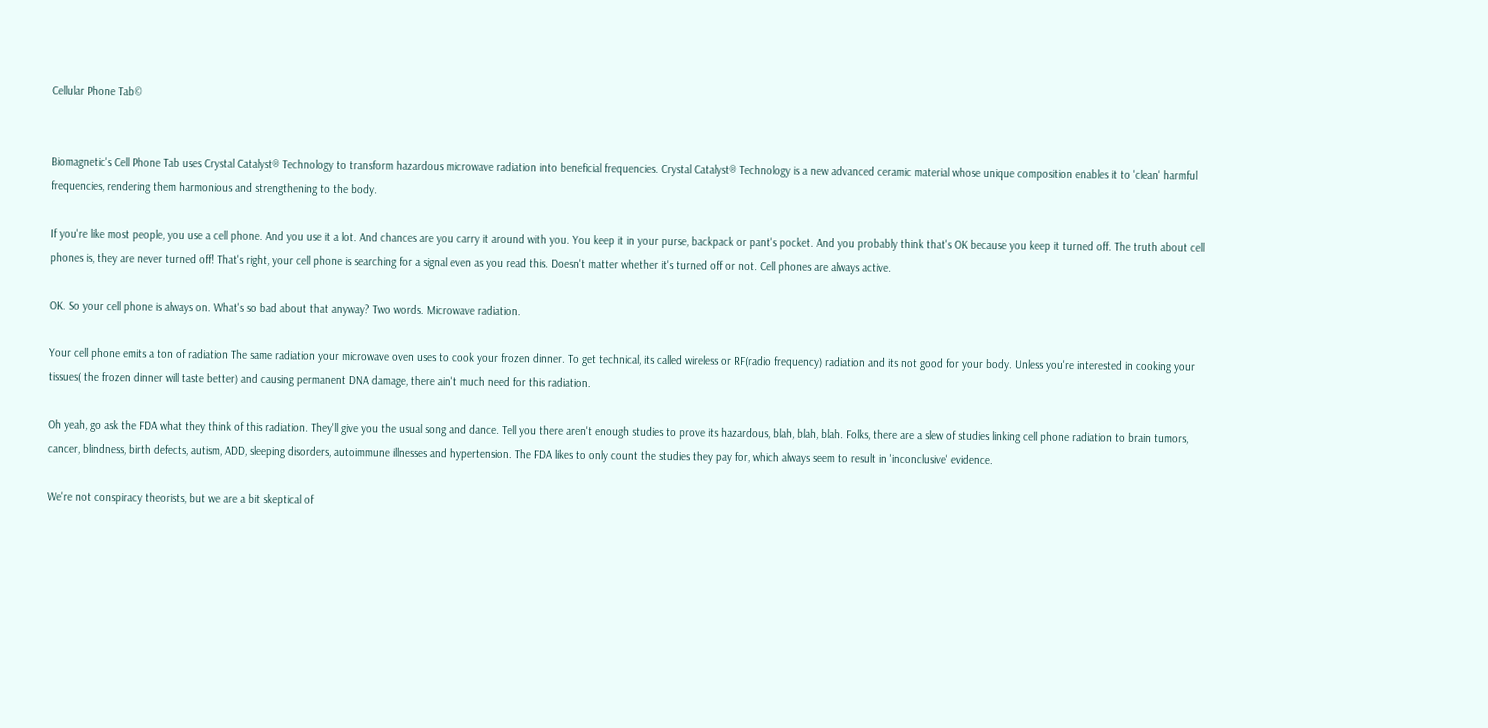Cellular Phone Tab©


Biomagnetic's Cell Phone Tab uses Crystal Catalyst® Technology to transform hazardous microwave radiation into beneficial frequencies. Crystal Catalyst® Technology is a new advanced ceramic material whose unique composition enables it to 'clean' harmful frequencies, rendering them harmonious and strengthening to the body.

If you're like most people, you use a cell phone. And you use it a lot. And chances are you carry it around with you. You keep it in your purse, backpack or pant's pocket. And you probably think that's OK because you keep it turned off. The truth about cell phones is, they are never turned off! That's right, your cell phone is searching for a signal even as you read this. Doesn't matter whether it's turned off or not. Cell phones are always active.

OK. So your cell phone is always on. What's so bad about that anyway? Two words. Microwave radiation.

Your cell phone emits a ton of radiation The same radiation your microwave oven uses to cook your frozen dinner. To get technical, its called wireless or RF(radio frequency) radiation and its not good for your body. Unless you're interested in cooking your tissues( the frozen dinner will taste better) and causing permanent DNA damage, there ain't much need for this radiation.

Oh yeah, go ask the FDA what they think of this radiation. They'll give you the usual song and dance. Tell you there aren't enough studies to prove its hazardous, blah, blah, blah. Folks, there are a slew of studies linking cell phone radiation to brain tumors, cancer, blindness, birth defects, autism, ADD, sleeping disorders, autoimmune illnesses and hypertension. The FDA likes to only count the studies they pay for, which always seem to result in 'inconclusive' evidence.

We're not conspiracy theorists, but we are a bit skeptical of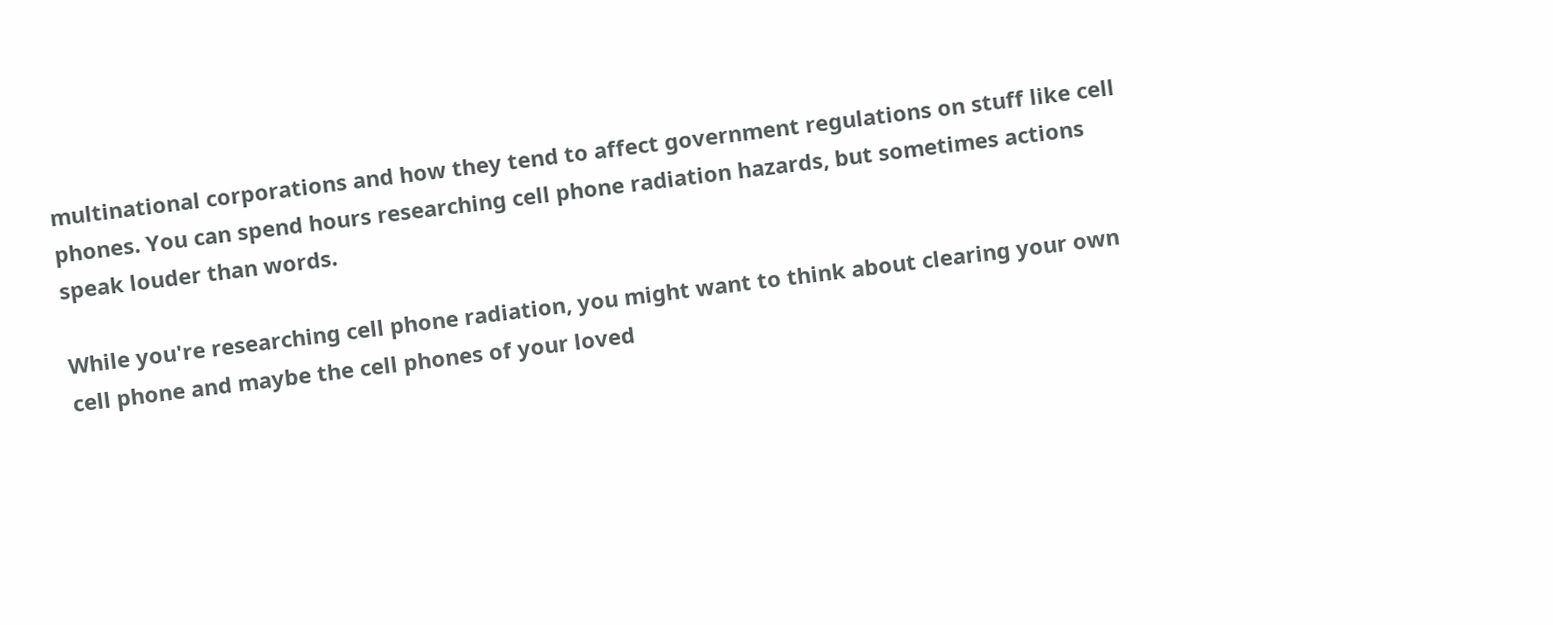multinational corporations and how they tend to affect government regulations on stuff like cell phones. You can spend hours researching cell phone radiation hazards, but sometimes actions speak louder than words.

While you're researching cell phone radiation, you might want to think about clearing your own cell phone and maybe the cell phones of your loved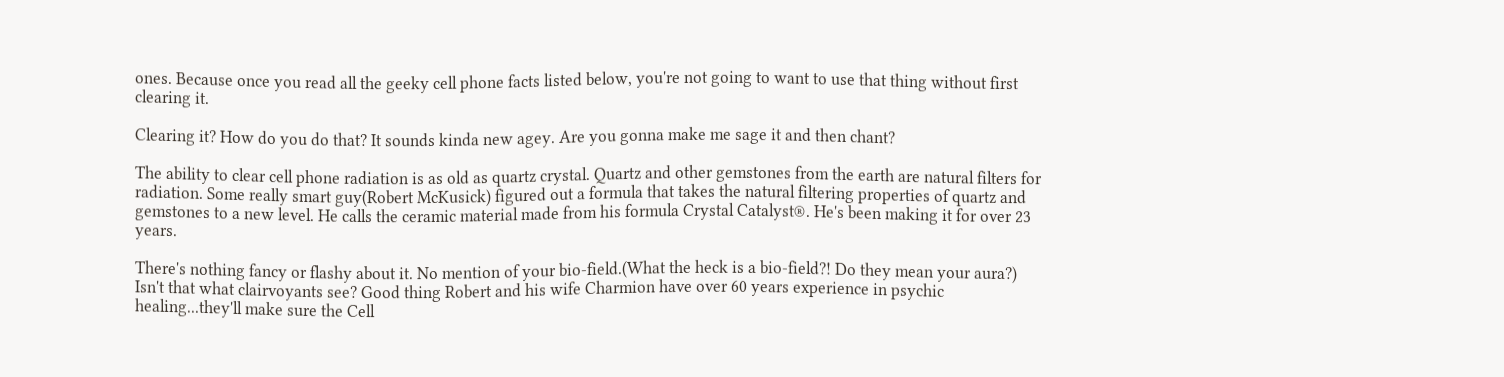ones. Because once you read all the geeky cell phone facts listed below, you're not going to want to use that thing without first clearing it.

Clearing it? How do you do that? It sounds kinda new agey. Are you gonna make me sage it and then chant?

The ability to clear cell phone radiation is as old as quartz crystal. Quartz and other gemstones from the earth are natural filters for radiation. Some really smart guy(Robert McKusick) figured out a formula that takes the natural filtering properties of quartz and gemstones to a new level. He calls the ceramic material made from his formula Crystal Catalyst®. He's been making it for over 23 years.

There's nothing fancy or flashy about it. No mention of your bio-field.(What the heck is a bio-field?! Do they mean your aura?) Isn't that what clairvoyants see? Good thing Robert and his wife Charmion have over 60 years experience in psychic healing...they'll make sure the Cell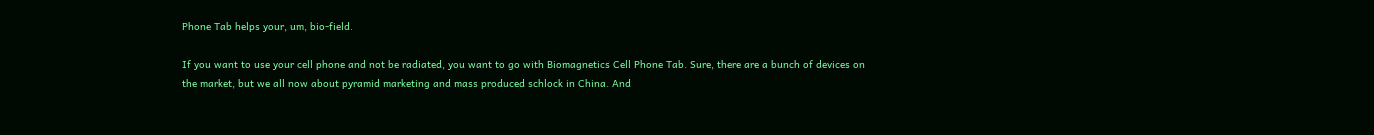Phone Tab helps your, um, bio-field.

If you want to use your cell phone and not be radiated, you want to go with Biomagnetics Cell Phone Tab. Sure, there are a bunch of devices on the market, but we all now about pyramid marketing and mass produced schlock in China. And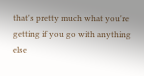that's pretty much what you're getting if you go with anything else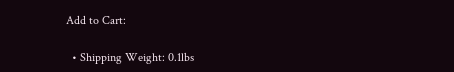Add to Cart:

  • Shipping Weight: 0.1lbs